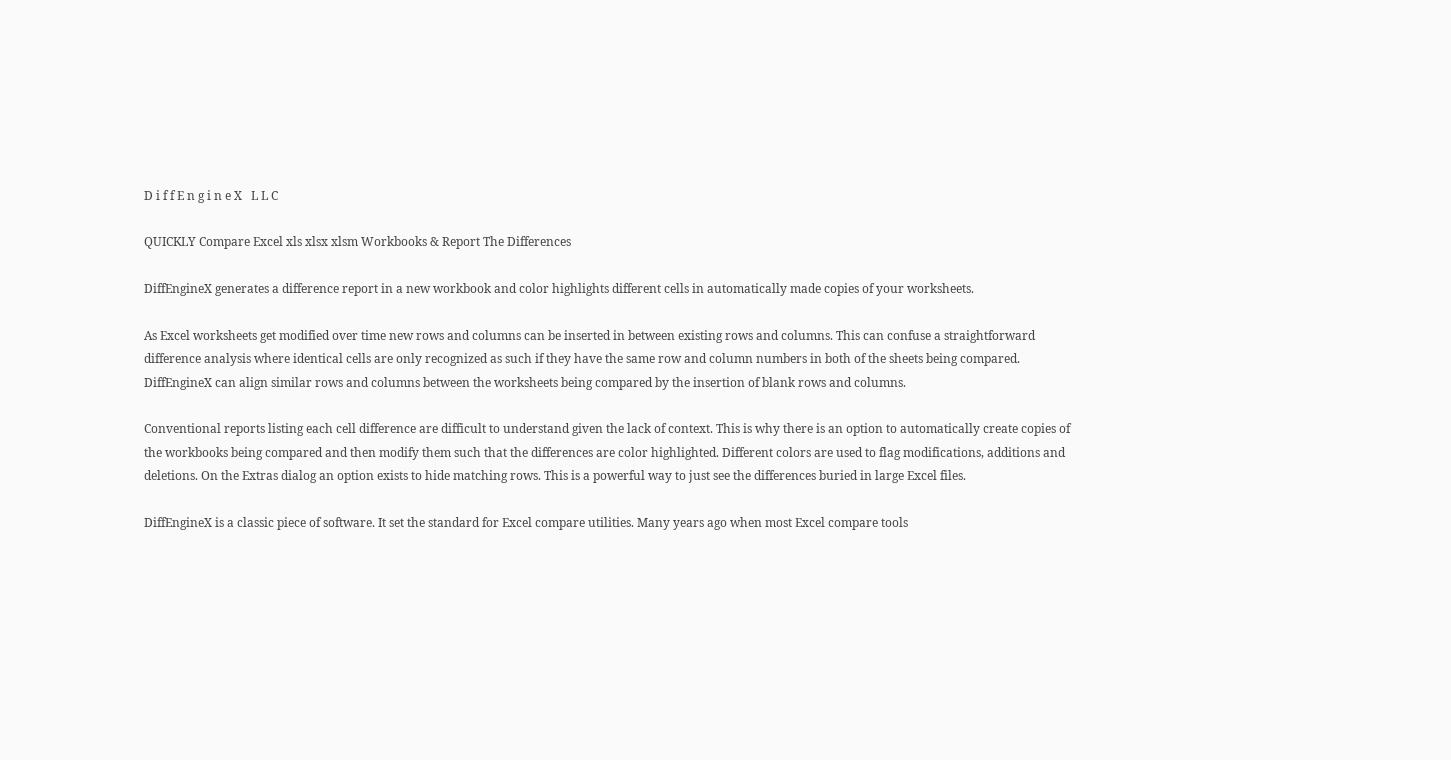D i f f E n g i n e X   L L C

QUICKLY Compare Excel xls xlsx xlsm Workbooks & Report The Differences

DiffEngineX generates a difference report in a new workbook and color highlights different cells in automatically made copies of your worksheets.

As Excel worksheets get modified over time new rows and columns can be inserted in between existing rows and columns. This can confuse a straightforward difference analysis where identical cells are only recognized as such if they have the same row and column numbers in both of the sheets being compared. DiffEngineX can align similar rows and columns between the worksheets being compared by the insertion of blank rows and columns.

Conventional reports listing each cell difference are difficult to understand given the lack of context. This is why there is an option to automatically create copies of the workbooks being compared and then modify them such that the differences are color highlighted. Different colors are used to flag modifications, additions and deletions. On the Extras dialog an option exists to hide matching rows. This is a powerful way to just see the differences buried in large Excel files.

DiffEngineX is a classic piece of software. It set the standard for Excel compare utilities. Many years ago when most Excel compare tools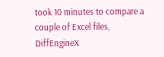took 10 minutes to compare a couple of Excel files, DiffEngineX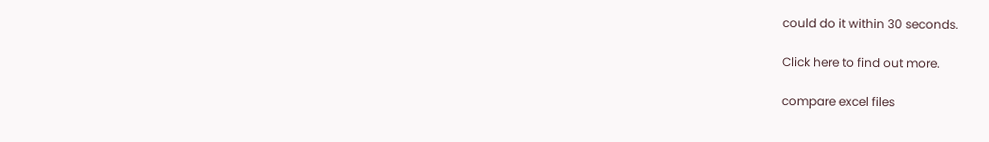could do it within 30 seconds.

Click here to find out more.

compare excel files